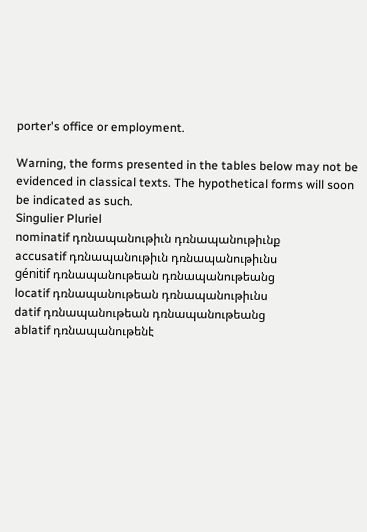porter's office or employment.

Warning, the forms presented in the tables below may not be evidenced in classical texts. The hypothetical forms will soon be indicated as such.
Singulier Pluriel
nominatif դռնապանութիւն դռնապանութիւնք
accusatif դռնապանութիւն դռնապանութիւնս
génitif դռնապանութեան դռնապանութեանց
locatif դռնապանութեան դռնապանութիւնս
datif դռնապանութեան դռնապանութեանց
ablatif դռնապանութենէ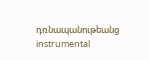դռնապանութեանց
instrumental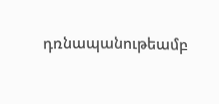դռնապանութեամբ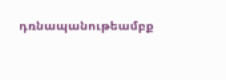դռնապանութեամբք